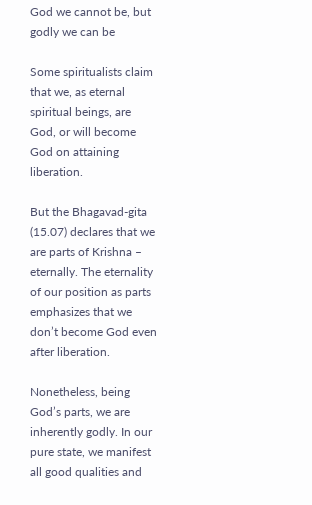God we cannot be, but godly we can be

Some spiritualists claim that we, as eternal spiritual beings, are God, or will become God on attaining liberation.

But the Bhagavad-gita (15.07) declares that we are parts of Krishna – eternally. The eternality of our position as parts emphasizes that we don’t become God even after liberation.

Nonetheless, being God’s parts, we are inherently godly. In our pure state, we manifest all good qualities and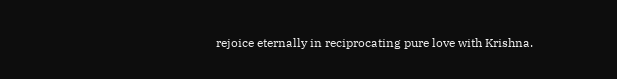rejoice eternally in reciprocating pure love with Krishna.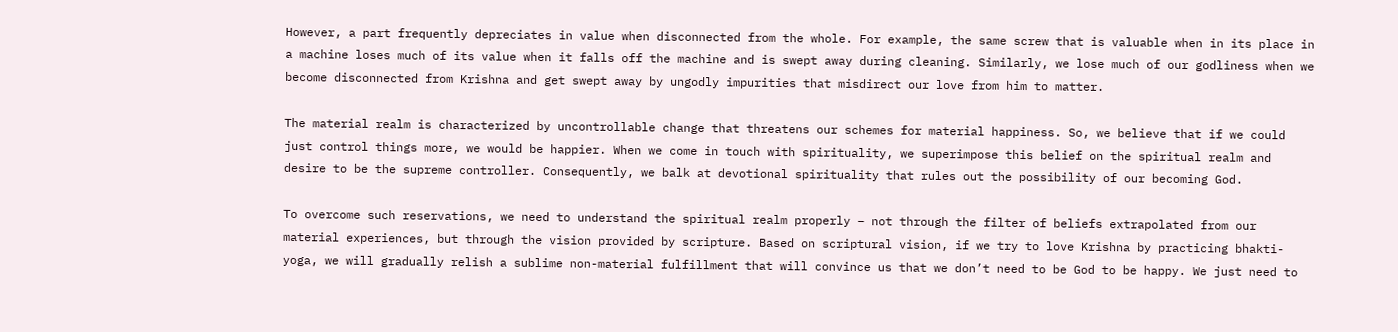However, a part frequently depreciates in value when disconnected from the whole. For example, the same screw that is valuable when in its place in a machine loses much of its value when it falls off the machine and is swept away during cleaning. Similarly, we lose much of our godliness when we become disconnected from Krishna and get swept away by ungodly impurities that misdirect our love from him to matter.

The material realm is characterized by uncontrollable change that threatens our schemes for material happiness. So, we believe that if we could just control things more, we would be happier. When we come in touch with spirituality, we superimpose this belief on the spiritual realm and desire to be the supreme controller. Consequently, we balk at devotional spirituality that rules out the possibility of our becoming God.

To overcome such reservations, we need to understand the spiritual realm properly – not through the filter of beliefs extrapolated from our material experiences, but through the vision provided by scripture. Based on scriptural vision, if we try to love Krishna by practicing bhakti-yoga, we will gradually relish a sublime non-material fulfillment that will convince us that we don’t need to be God to be happy. We just need to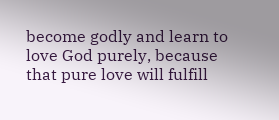become godly and learn to love God purely, because that pure love will fulfill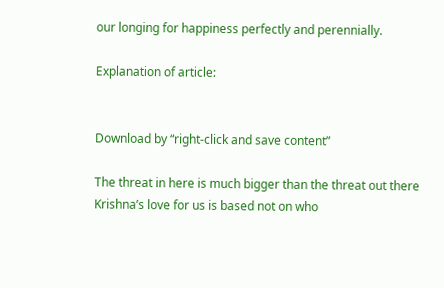our longing for happiness perfectly and perennially.

Explanation of article:


Download by “right-click and save content”

The threat in here is much bigger than the threat out there
Krishna’s love for us is based not on who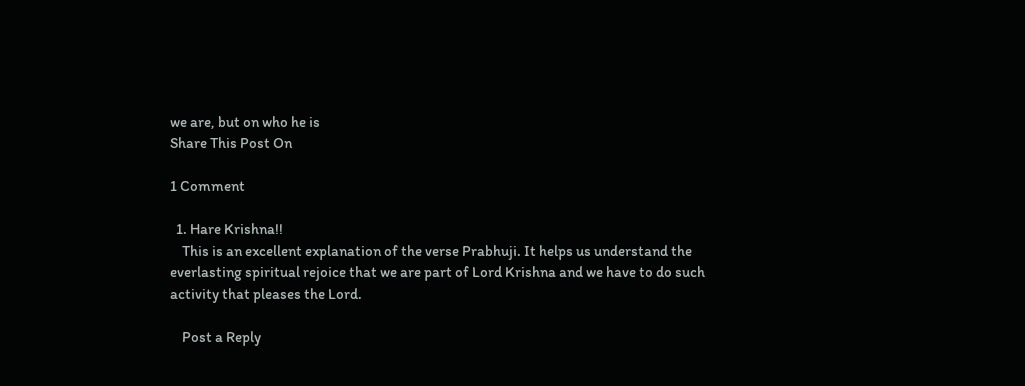we are, but on who he is
Share This Post On

1 Comment

  1. Hare Krishna!!
    This is an excellent explanation of the verse Prabhuji. It helps us understand the everlasting spiritual rejoice that we are part of Lord Krishna and we have to do such activity that pleases the Lord.

    Post a Reply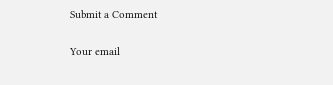Submit a Comment

Your email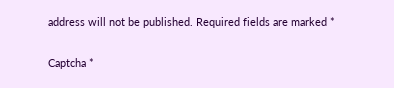address will not be published. Required fields are marked *

Captcha *